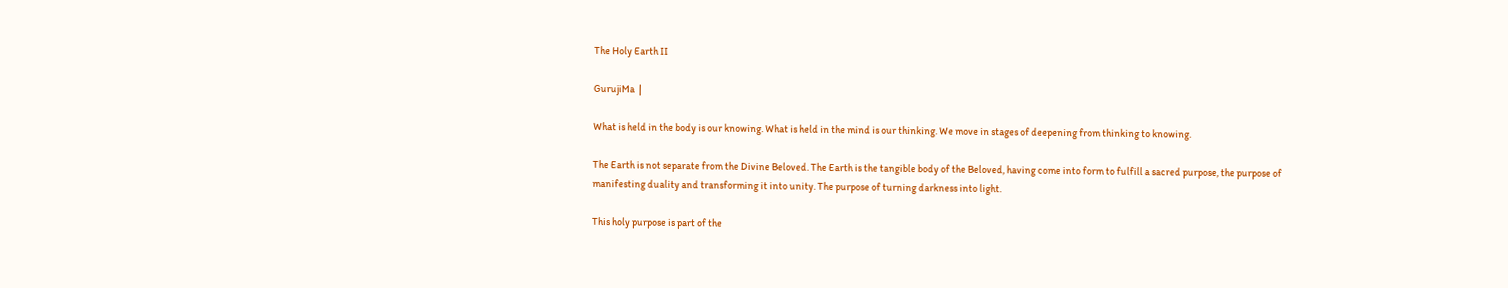The Holy Earth II

GurujiMa  |

What is held in the body is our knowing. What is held in the mind is our thinking. We move in stages of deepening from thinking to knowing.

The Earth is not separate from the Divine Beloved. The Earth is the tangible body of the Beloved, having come into form to fulfill a sacred purpose, the purpose of manifesting duality and transforming it into unity. The purpose of turning darkness into light.

This holy purpose is part of the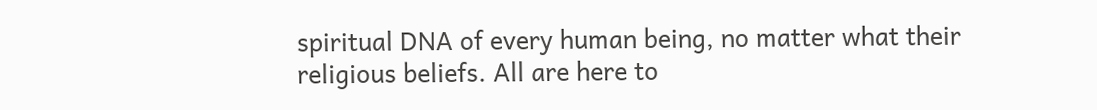spiritual DNA of every human being, no matter what their religious beliefs. All are here to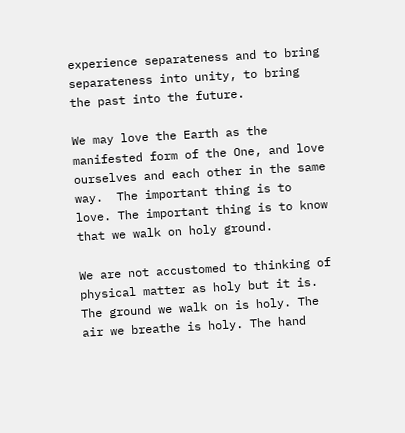experience separateness and to bring separateness into unity, to bring the past into the future.

We may love the Earth as the manifested form of the One, and love ourselves and each other in the same way.  The important thing is to love. The important thing is to know that we walk on holy ground.

We are not accustomed to thinking of physical matter as holy but it is. The ground we walk on is holy. The air we breathe is holy. The hand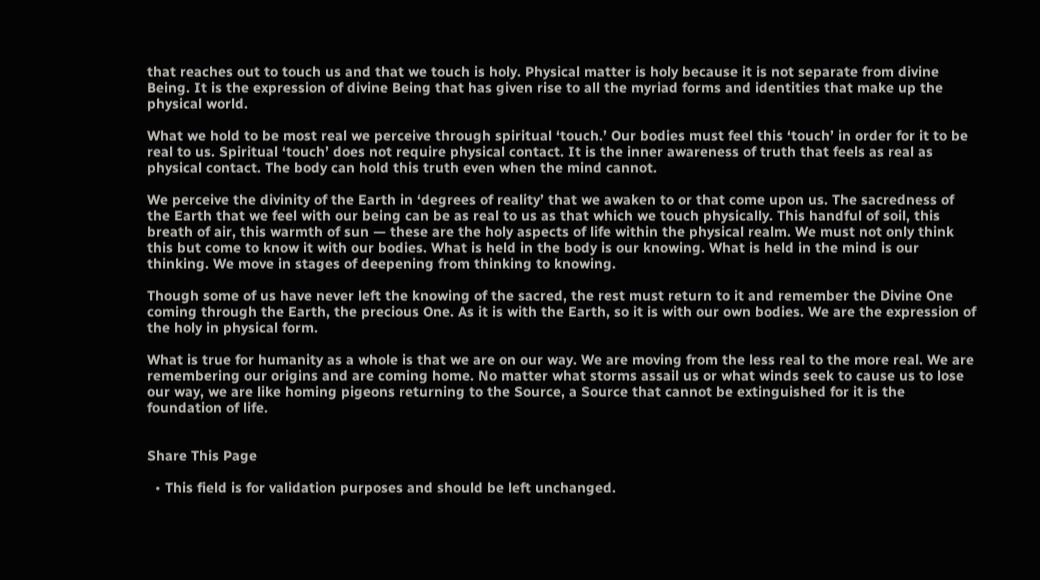that reaches out to touch us and that we touch is holy. Physical matter is holy because it is not separate from divine Being. It is the expression of divine Being that has given rise to all the myriad forms and identities that make up the physical world.

What we hold to be most real we perceive through spiritual ‘touch.’ Our bodies must feel this ‘touch’ in order for it to be real to us. Spiritual ‘touch’ does not require physical contact. It is the inner awareness of truth that feels as real as physical contact. The body can hold this truth even when the mind cannot.

We perceive the divinity of the Earth in ‘degrees of reality’ that we awaken to or that come upon us. The sacredness of the Earth that we feel with our being can be as real to us as that which we touch physically. This handful of soil, this breath of air, this warmth of sun — these are the holy aspects of life within the physical realm. We must not only think this but come to know it with our bodies. What is held in the body is our knowing. What is held in the mind is our thinking. We move in stages of deepening from thinking to knowing.

Though some of us have never left the knowing of the sacred, the rest must return to it and remember the Divine One coming through the Earth, the precious One. As it is with the Earth, so it is with our own bodies. We are the expression of the holy in physical form.

What is true for humanity as a whole is that we are on our way. We are moving from the less real to the more real. We are remembering our origins and are coming home. No matter what storms assail us or what winds seek to cause us to lose our way, we are like homing pigeons returning to the Source, a Source that cannot be extinguished for it is the foundation of life.


Share This Page

  • This field is for validation purposes and should be left unchanged.